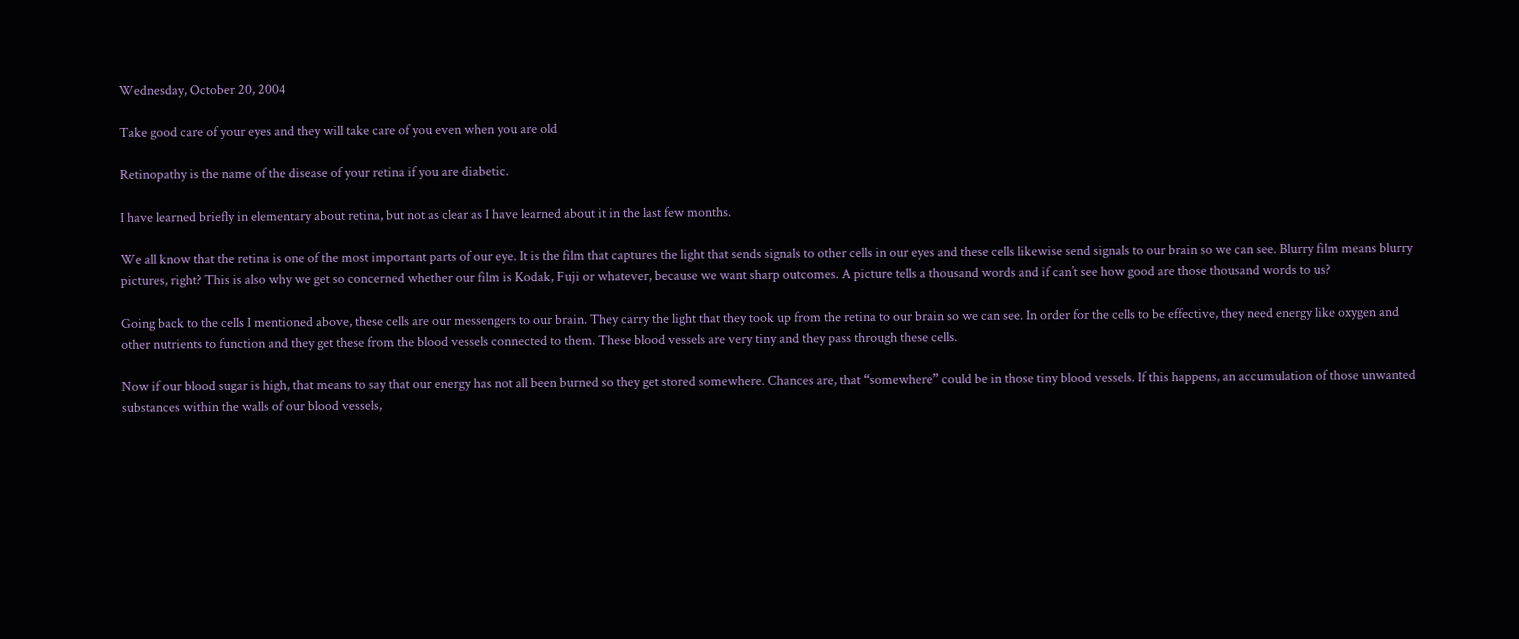Wednesday, October 20, 2004

Take good care of your eyes and they will take care of you even when you are old

Retinopathy is the name of the disease of your retina if you are diabetic.

I have learned briefly in elementary about retina, but not as clear as I have learned about it in the last few months.

We all know that the retina is one of the most important parts of our eye. It is the film that captures the light that sends signals to other cells in our eyes and these cells likewise send signals to our brain so we can see. Blurry film means blurry pictures, right? This is also why we get so concerned whether our film is Kodak, Fuji or whatever, because we want sharp outcomes. A picture tells a thousand words and if can’t see how good are those thousand words to us?

Going back to the cells I mentioned above, these cells are our messengers to our brain. They carry the light that they took up from the retina to our brain so we can see. In order for the cells to be effective, they need energy like oxygen and other nutrients to function and they get these from the blood vessels connected to them. These blood vessels are very tiny and they pass through these cells.

Now if our blood sugar is high, that means to say that our energy has not all been burned so they get stored somewhere. Chances are, that “somewhere” could be in those tiny blood vessels. If this happens, an accumulation of those unwanted substances within the walls of our blood vessels,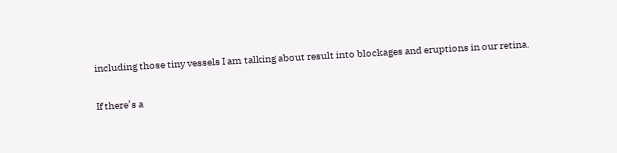including those tiny vessels I am talking about result into blockages and eruptions in our retina.

If there’s a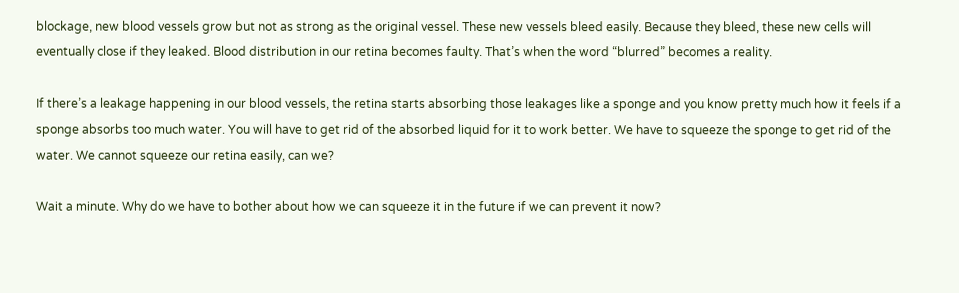blockage, new blood vessels grow but not as strong as the original vessel. These new vessels bleed easily. Because they bleed, these new cells will eventually close if they leaked. Blood distribution in our retina becomes faulty. That’s when the word “blurred” becomes a reality.

If there’s a leakage happening in our blood vessels, the retina starts absorbing those leakages like a sponge and you know pretty much how it feels if a sponge absorbs too much water. You will have to get rid of the absorbed liquid for it to work better. We have to squeeze the sponge to get rid of the water. We cannot squeeze our retina easily, can we?

Wait a minute. Why do we have to bother about how we can squeeze it in the future if we can prevent it now?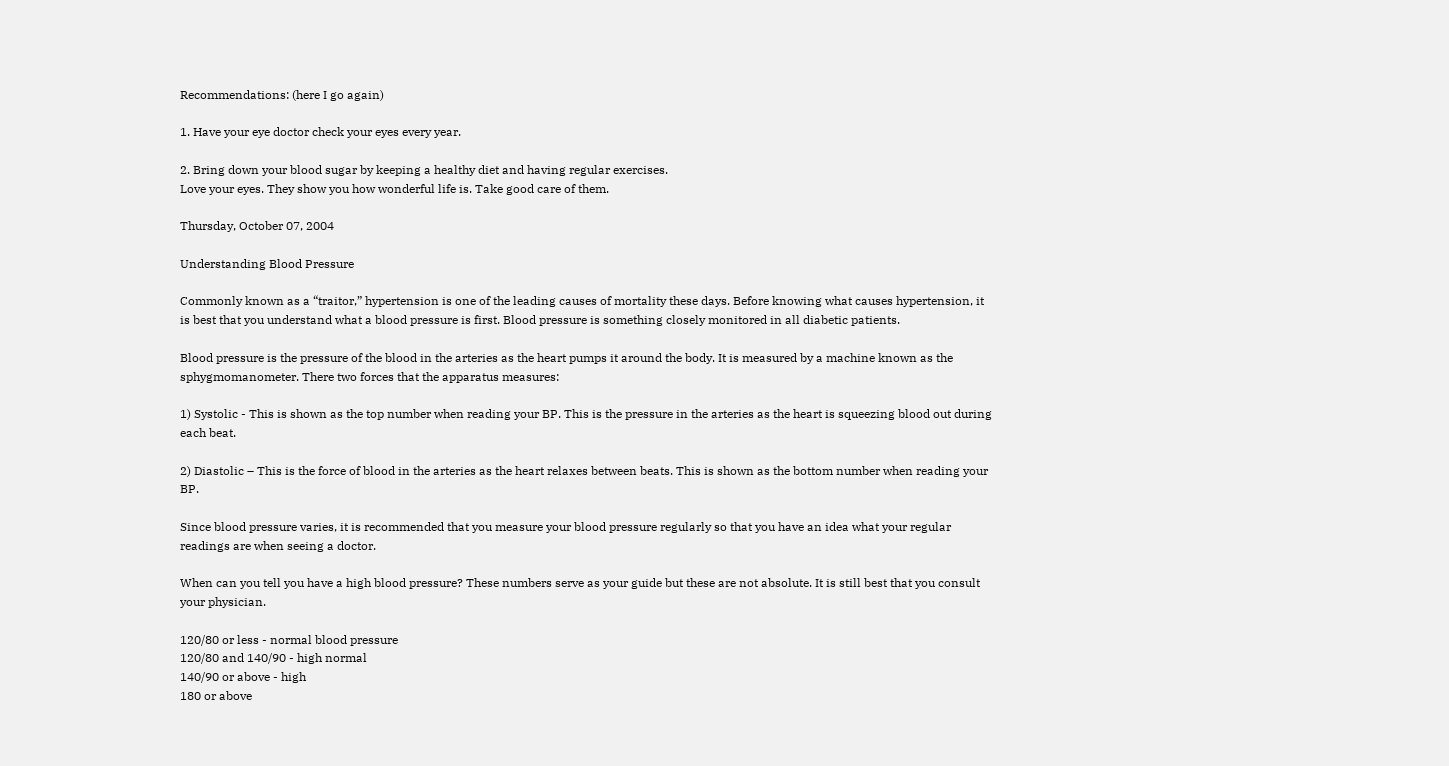Recommendations: (here I go again)

1. Have your eye doctor check your eyes every year.

2. Bring down your blood sugar by keeping a healthy diet and having regular exercises.
Love your eyes. They show you how wonderful life is. Take good care of them.

Thursday, October 07, 2004

Understanding Blood Pressure

Commonly known as a “traitor,” hypertension is one of the leading causes of mortality these days. Before knowing what causes hypertension, it is best that you understand what a blood pressure is first. Blood pressure is something closely monitored in all diabetic patients.

Blood pressure is the pressure of the blood in the arteries as the heart pumps it around the body. It is measured by a machine known as the sphygmomanometer. There two forces that the apparatus measures:

1) Systolic - This is shown as the top number when reading your BP. This is the pressure in the arteries as the heart is squeezing blood out during each beat.

2) Diastolic – This is the force of blood in the arteries as the heart relaxes between beats. This is shown as the bottom number when reading your BP.

Since blood pressure varies, it is recommended that you measure your blood pressure regularly so that you have an idea what your regular readings are when seeing a doctor.

When can you tell you have a high blood pressure? These numbers serve as your guide but these are not absolute. It is still best that you consult your physician.

120/80 or less - normal blood pressure
120/80 and 140/90 - high normal
140/90 or above - high
180 or above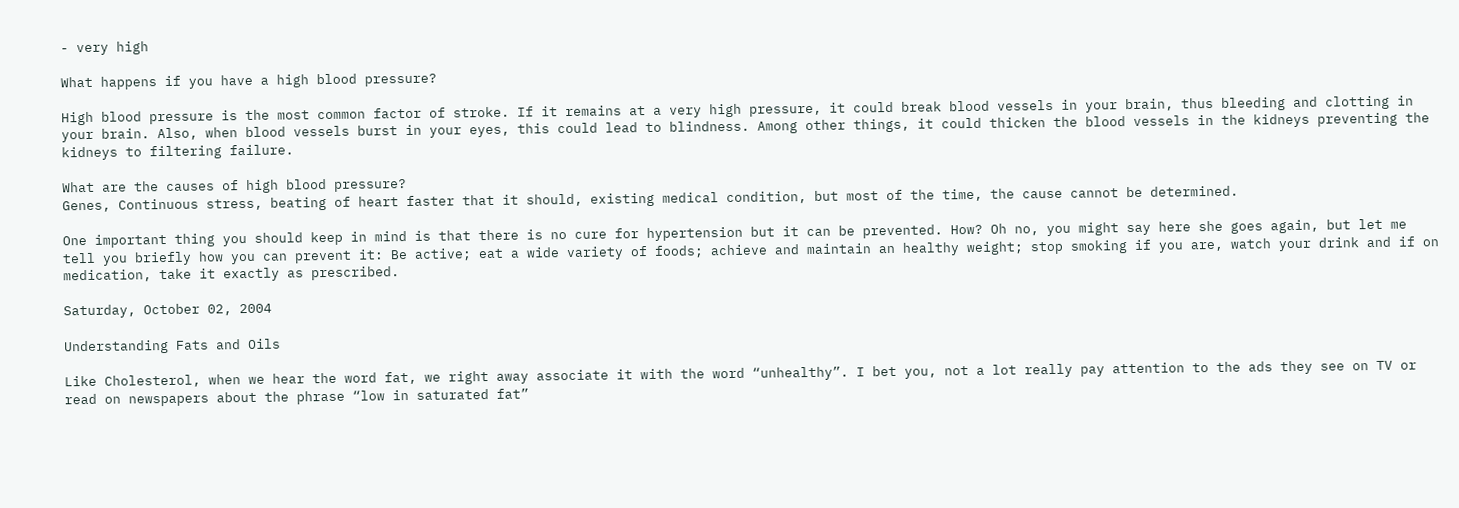- very high

What happens if you have a high blood pressure?

High blood pressure is the most common factor of stroke. If it remains at a very high pressure, it could break blood vessels in your brain, thus bleeding and clotting in your brain. Also, when blood vessels burst in your eyes, this could lead to blindness. Among other things, it could thicken the blood vessels in the kidneys preventing the kidneys to filtering failure.

What are the causes of high blood pressure?
Genes, Continuous stress, beating of heart faster that it should, existing medical condition, but most of the time, the cause cannot be determined.

One important thing you should keep in mind is that there is no cure for hypertension but it can be prevented. How? Oh no, you might say here she goes again, but let me tell you briefly how you can prevent it: Be active; eat a wide variety of foods; achieve and maintain an healthy weight; stop smoking if you are, watch your drink and if on medication, take it exactly as prescribed.

Saturday, October 02, 2004

Understanding Fats and Oils

Like Cholesterol, when we hear the word fat, we right away associate it with the word “unhealthy”. I bet you, not a lot really pay attention to the ads they see on TV or read on newspapers about the phrase “low in saturated fat”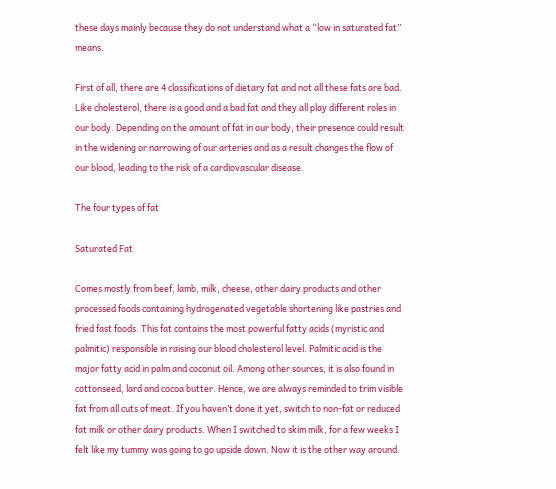these days mainly because they do not understand what a “low in saturated fat” means.

First of all, there are 4 classifications of dietary fat and not all these fats are bad. Like cholesterol, there is a good and a bad fat and they all play different roles in our body. Depending on the amount of fat in our body, their presence could result in the widening or narrowing of our arteries and as a result changes the flow of our blood, leading to the risk of a cardiovascular disease.

The four types of fat

Saturated Fat

Comes mostly from beef, lamb, milk, cheese, other dairy products and other processed foods containing hydrogenated vegetable shortening like pastries and fried fast foods. This fat contains the most powerful fatty acids (myristic and palmitic) responsible in raising our blood cholesterol level. Palmitic acid is the major fatty acid in palm and coconut oil. Among other sources, it is also found in cottonseed, lard and cocoa butter. Hence, we are always reminded to trim visible fat from all cuts of meat. If you haven’t done it yet, switch to non-fat or reduced fat milk or other dairy products. When I switched to skim milk, for a few weeks I felt like my tummy was going to go upside down. Now it is the other way around.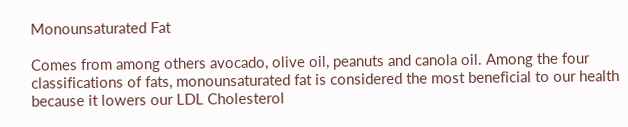Monounsaturated Fat

Comes from among others avocado, olive oil, peanuts and canola oil. Among the four classifications of fats, monounsaturated fat is considered the most beneficial to our health because it lowers our LDL Cholesterol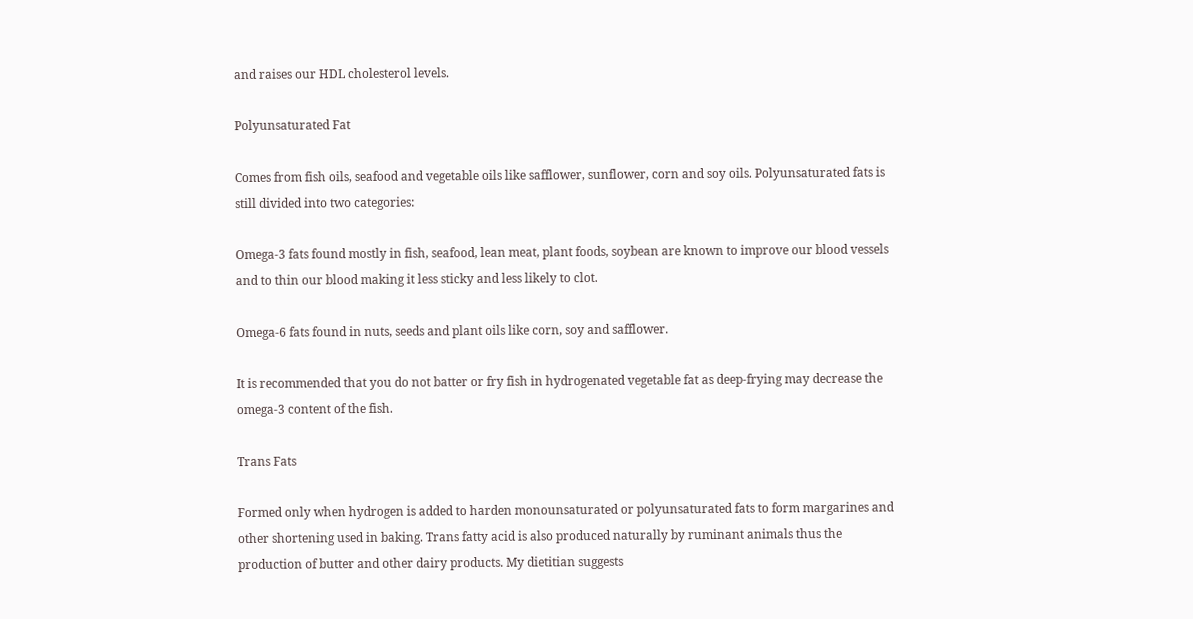and raises our HDL cholesterol levels.

Polyunsaturated Fat

Comes from fish oils, seafood and vegetable oils like safflower, sunflower, corn and soy oils. Polyunsaturated fats is still divided into two categories:

Omega-3 fats found mostly in fish, seafood, lean meat, plant foods, soybean are known to improve our blood vessels and to thin our blood making it less sticky and less likely to clot.

Omega-6 fats found in nuts, seeds and plant oils like corn, soy and safflower.

It is recommended that you do not batter or fry fish in hydrogenated vegetable fat as deep-frying may decrease the omega-3 content of the fish.

Trans Fats

Formed only when hydrogen is added to harden monounsaturated or polyunsaturated fats to form margarines and other shortening used in baking. Trans fatty acid is also produced naturally by ruminant animals thus the production of butter and other dairy products. My dietitian suggests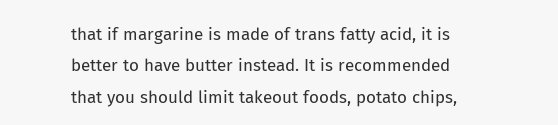that if margarine is made of trans fatty acid, it is better to have butter instead. It is recommended that you should limit takeout foods, potato chips,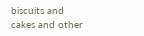biscuits and cakes and other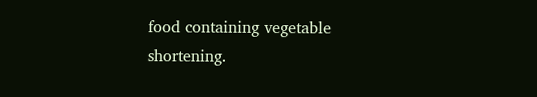food containing vegetable shortening.